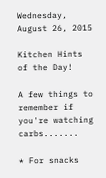Wednesday, August 26, 2015

Kitchen Hints of the Day!

A few things to remember if you're watching carbs.......

* For snacks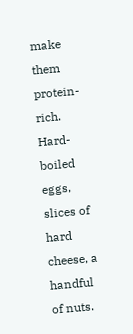make them protein-rich. Hard-boiled eggs, slices of hard cheese, a handful of nuts.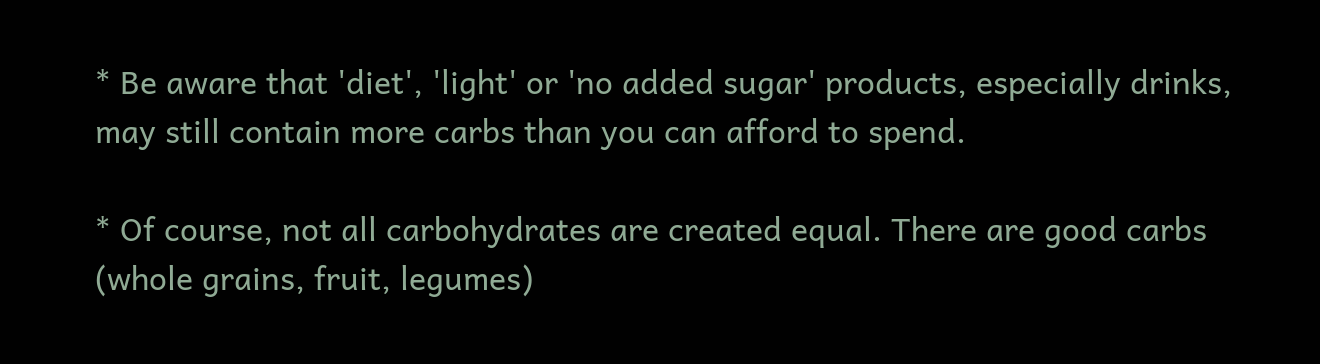* Be aware that 'diet', 'light' or 'no added sugar' products, especially drinks, may still contain more carbs than you can afford to spend.

* Of course, not all carbohydrates are created equal. There are good carbs (whole grains, fruit, legumes)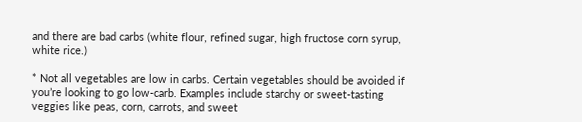and there are bad carbs (white flour, refined sugar, high fructose corn syrup, white rice.)

* Not all vegetables are low in carbs. Certain vegetables should be avoided if you’re looking to go low-carb. Examples include starchy or sweet-tasting veggies like peas, corn, carrots, and sweet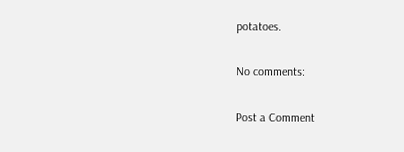potatoes.

No comments:

Post a Comment